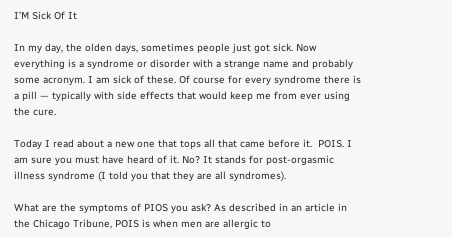I’M Sick Of It

In my day, the olden days, sometimes people just got sick. Now everything is a syndrome or disorder with a strange name and probably some acronym. I am sick of these. Of course for every syndrome there is a pill — typically with side effects that would keep me from ever using the cure.

Today I read about a new one that tops all that came before it.  POIS. I am sure you must have heard of it. No? It stands for post-orgasmic illness syndrome (I told you that they are all syndromes).

What are the symptoms of PIOS you ask? As described in an article in the Chicago Tribune, POIS is when men are allergic to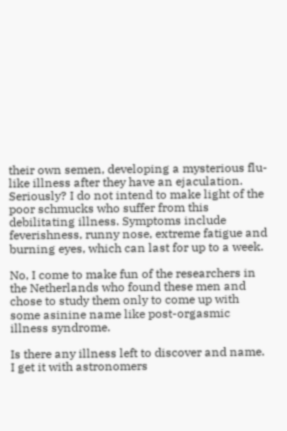their own semen, developing a mysterious flu-like illness after they have an ejaculation. Seriously? I do not intend to make light of the poor schmucks who suffer from this debilitating illness. Symptoms include feverishness, runny nose, extreme fatigue and burning eyes, which can last for up to a week.

No, I come to make fun of the researchers in the Netherlands who found these men and chose to study them only to come up with some asinine name like post-orgasmic illness syndrome.

Is there any illness left to discover and name. I get it with astronomers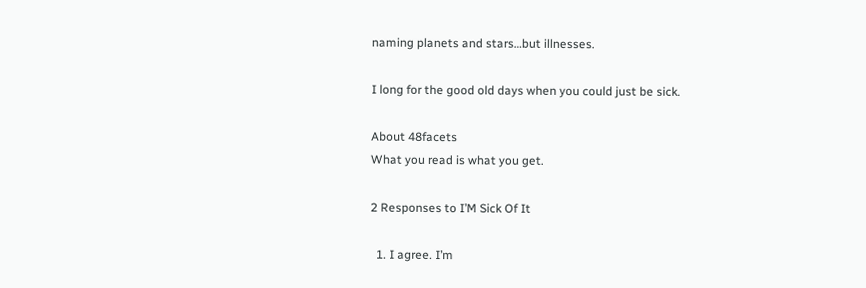naming planets and stars…but illnesses.

I long for the good old days when you could just be sick.

About 48facets
What you read is what you get.

2 Responses to I’M Sick Of It

  1. I agree. I’m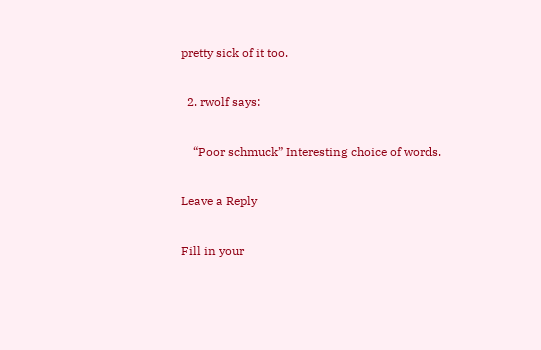pretty sick of it too.

  2. rwolf says:

    “Poor schmuck” Interesting choice of words.

Leave a Reply

Fill in your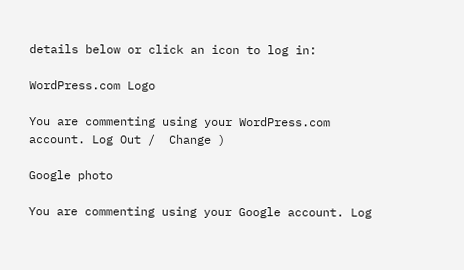details below or click an icon to log in:

WordPress.com Logo

You are commenting using your WordPress.com account. Log Out /  Change )

Google photo

You are commenting using your Google account. Log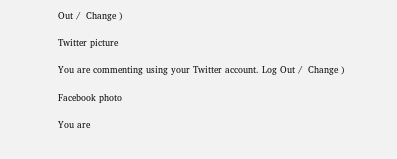Out /  Change )

Twitter picture

You are commenting using your Twitter account. Log Out /  Change )

Facebook photo

You are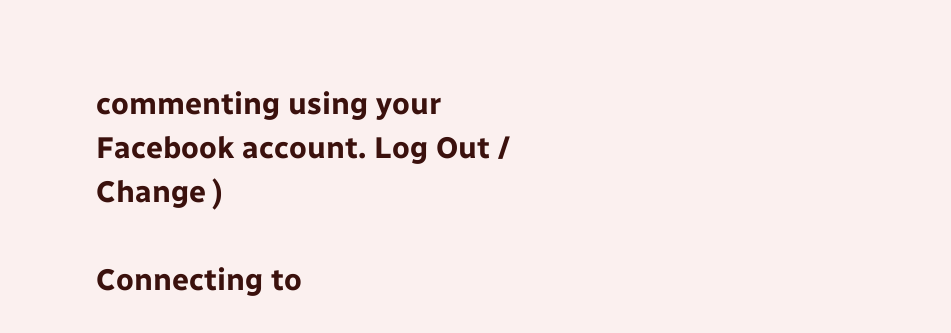commenting using your Facebook account. Log Out /  Change )

Connecting to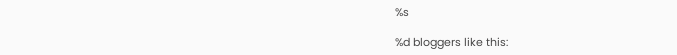%s

%d bloggers like this: